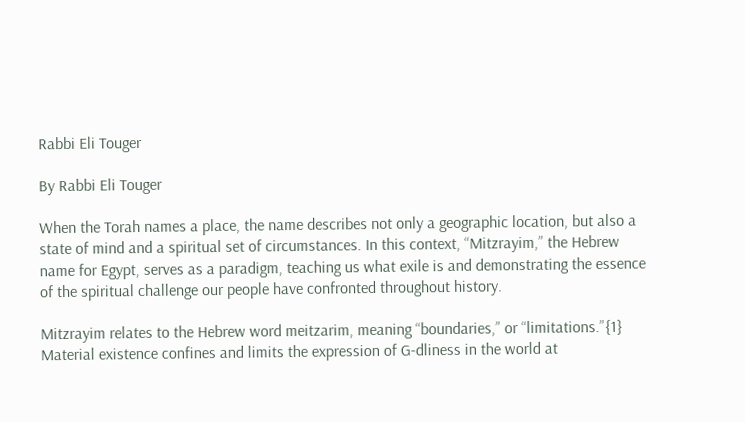Rabbi Eli Touger

By Rabbi Eli Touger

When the Torah names a place, the name describes not only a geographic location, but also a state of mind and a spiritual set of circumstances. In this context, “Mitzrayim,” the Hebrew name for Egypt, serves as a paradigm, teaching us what exile is and demonstrating the essence of the spiritual challenge our people have confronted throughout history.

Mitzrayim relates to the Hebrew word meitzarim, meaning “boundaries,” or “limitations.”{1} Material existence confines and limits the expression of G‑dliness in the world at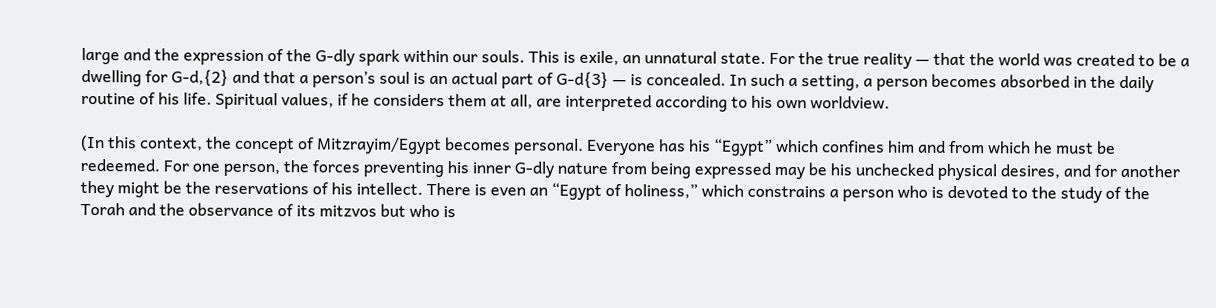large and the expression of the G‑dly spark within our souls. This is exile, an unnatural state. For the true reality — that the world was created to be a dwelling for G‑d,{2} and that a person’s soul is an actual part of G‑d{3} — is concealed. In such a setting, a person becomes absorbed in the daily routine of his life. Spiritual values, if he considers them at all, are interpreted according to his own worldview.

(In this context, the concept of Mitzrayim/Egypt becomes personal. Everyone has his “Egypt” which confines him and from which he must be redeemed. For one person, the forces preventing his inner G‑dly nature from being expressed may be his unchecked physical desires, and for another they might be the reservations of his intellect. There is even an “Egypt of holiness,” which constrains a person who is devoted to the study of the Torah and the observance of its mitzvos but who is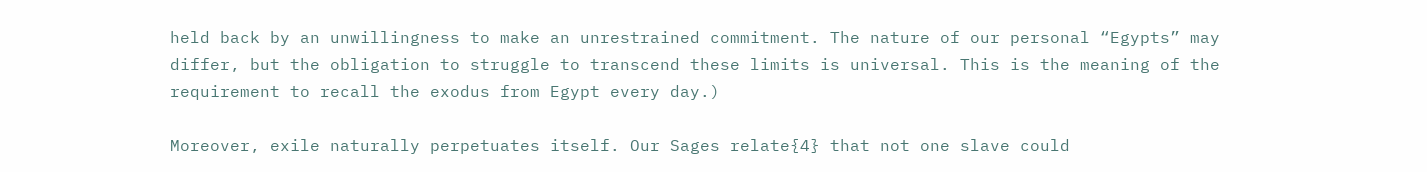held back by an unwillingness to make an unrestrained commitment. The nature of our personal “Egypts” may differ, but the obligation to struggle to transcend these limits is universal. This is the meaning of the requirement to recall the exodus from Egypt every day.)

Moreover, exile naturally perpetuates itself. Our Sages relate{4} that not one slave could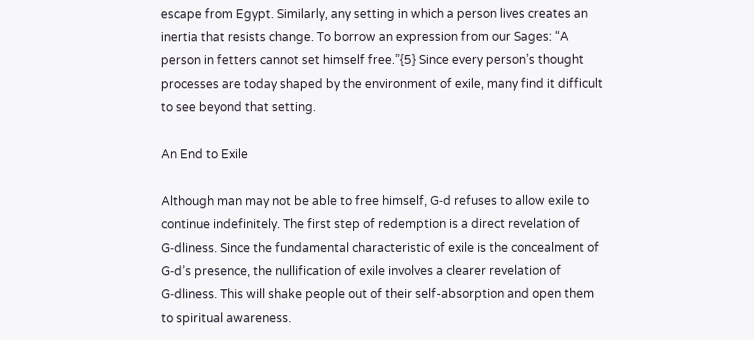escape from Egypt. Similarly, any setting in which a person lives creates an inertia that resists change. To borrow an expression from our Sages: “A person in fetters cannot set himself free.”{5} Since every person’s thought processes are today shaped by the environment of exile, many find it difficult to see beyond that setting.

An End to Exile

Although man may not be able to free himself, G‑d refuses to allow exile to continue indefinitely. The first step of redemption is a direct revelation of G‑dliness. Since the fundamental characteristic of exile is the concealment of G‑d’s presence, the nullification of exile involves a clearer revelation of G‑dliness. This will shake people out of their self-absorption and open them to spiritual awareness.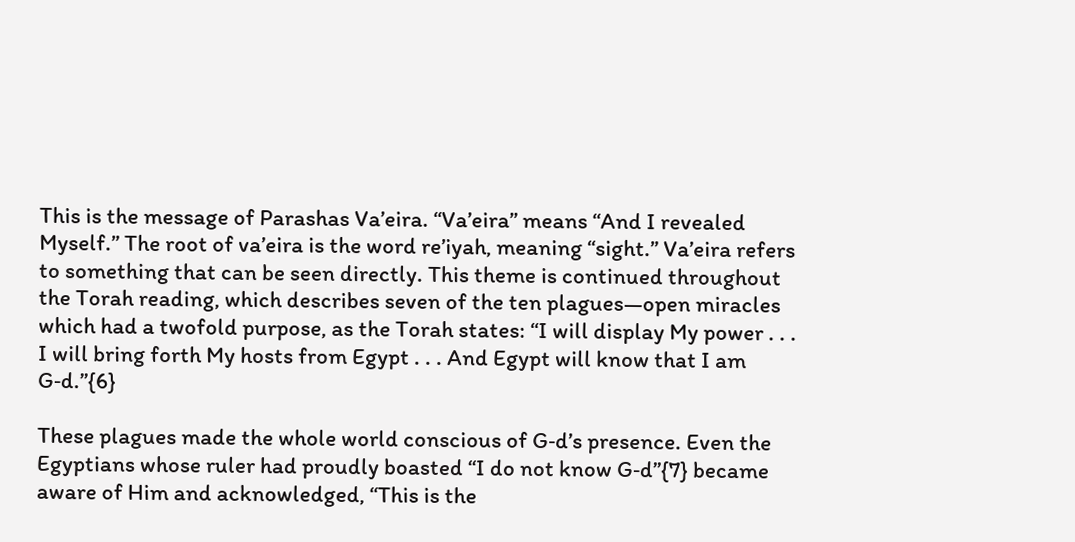This is the message of Parashas Va’eira. “Va’eira” means “And I revealed Myself.” The root of va’eira is the word re’iyah, meaning “sight.” Va’eira refers to something that can be seen directly. This theme is continued throughout the Torah reading, which describes seven of the ten plagues—open miracles which had a twofold purpose, as the Torah states: “I will display My power . . . I will bring forth My hosts from Egypt . . . And Egypt will know that I am G‑d.”{6}

These plagues made the whole world conscious of G‑d’s presence. Even the Egyptians whose ruler had proudly boasted “I do not know G‑d”{7} became aware of Him and acknowledged, “This is the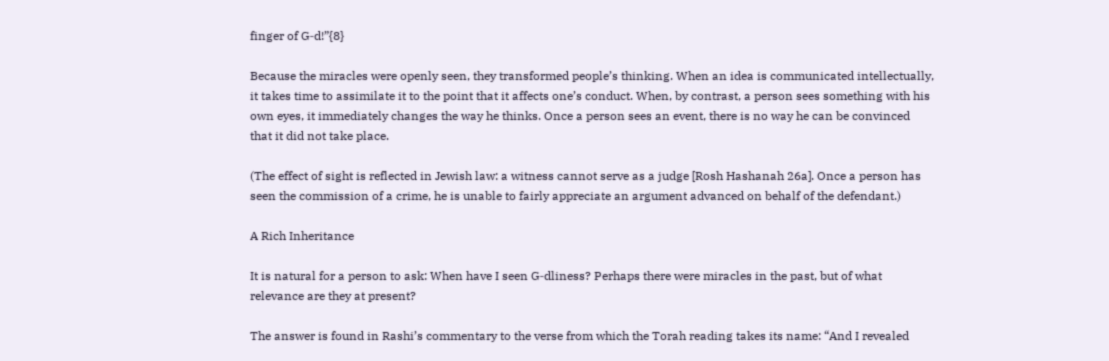finger of G‑d!”{8}

Because the miracles were openly seen, they transformed people’s thinking. When an idea is communicated intellectually, it takes time to assimilate it to the point that it affects one’s conduct. When, by contrast, a person sees something with his own eyes, it immediately changes the way he thinks. Once a person sees an event, there is no way he can be convinced that it did not take place.

(The effect of sight is reflected in Jewish law: a witness cannot serve as a judge [Rosh Hashanah 26a]. Once a person has seen the commission of a crime, he is unable to fairly appreciate an argument advanced on behalf of the defendant.)

A Rich Inheritance

It is natural for a person to ask: When have I seen G‑dliness? Perhaps there were miracles in the past, but of what relevance are they at present?

The answer is found in Rashi’s commentary to the verse from which the Torah reading takes its name: “And I revealed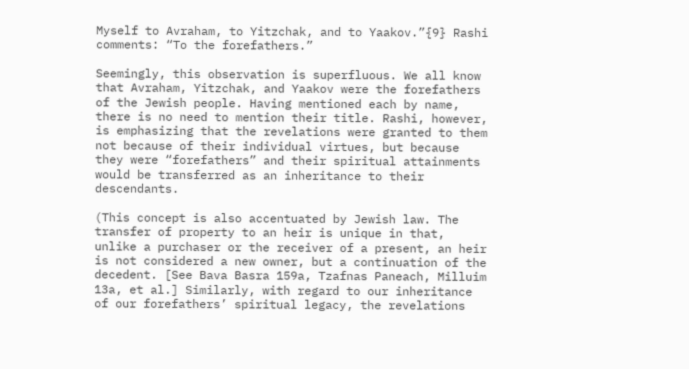Myself to Avraham, to Yitzchak, and to Yaakov.”{9} Rashi comments: “To the forefathers.”

Seemingly, this observation is superfluous. We all know that Avraham, Yitzchak, and Yaakov were the forefathers of the Jewish people. Having mentioned each by name, there is no need to mention their title. Rashi, however, is emphasizing that the revelations were granted to them not because of their individual virtues, but because they were “forefathers” and their spiritual attainments would be transferred as an inheritance to their descendants.

(This concept is also accentuated by Jewish law. The transfer of property to an heir is unique in that, unlike a purchaser or the receiver of a present, an heir is not considered a new owner, but a continuation of the decedent. [See Bava Basra 159a, Tzafnas Paneach, Milluim 13a, et al.] Similarly, with regard to our inheritance of our forefathers’ spiritual legacy, the revelations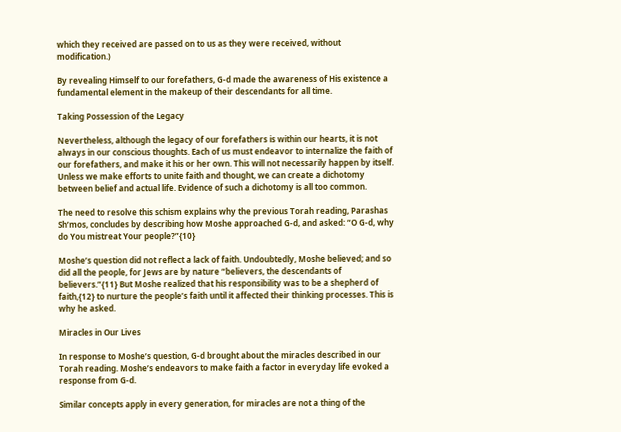which they received are passed on to us as they were received, without modification.)

By revealing Himself to our forefathers, G‑d made the awareness of His existence a fundamental element in the makeup of their descendants for all time.

Taking Possession of the Legacy

Nevertheless, although the legacy of our forefathers is within our hearts, it is not always in our conscious thoughts. Each of us must endeavor to internalize the faith of our forefathers, and make it his or her own. This will not necessarily happen by itself. Unless we make efforts to unite faith and thought, we can create a dichotomy between belief and actual life. Evidence of such a dichotomy is all too common.

The need to resolve this schism explains why the previous Torah reading, Parashas Sh’mos, concludes by describing how Moshe approached G‑d, and asked: “O G‑d, why do You mistreat Your people?”{10}

Moshe’s question did not reflect a lack of faith. Undoubtedly, Moshe believed; and so did all the people, for Jews are by nature “believers, the descendants of believers.”{11} But Moshe realized that his responsibility was to be a shepherd of faith,{12} to nurture the people’s faith until it affected their thinking processes. This is why he asked.

Miracles in Our Lives

In response to Moshe’s question, G‑d brought about the miracles described in our Torah reading. Moshe’s endeavors to make faith a factor in everyday life evoked a response from G‑d.

Similar concepts apply in every generation, for miracles are not a thing of the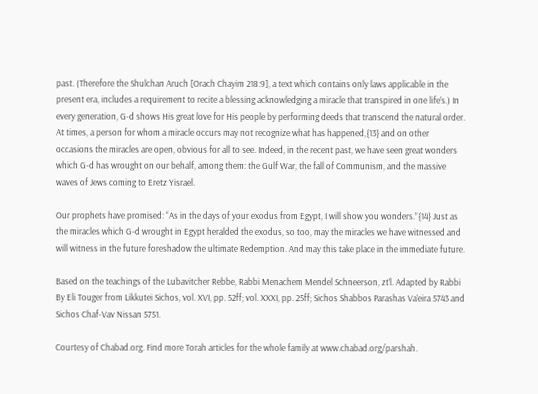past. (Therefore the Shulchan Aruch [Orach Chayim 218:9], a text which contains only laws applicable in the present era, includes a requirement to recite a blessing acknowledging a miracle that transpired in one life’s.) In every generation, G‑d shows His great love for His people by performing deeds that transcend the natural order. At times, a person for whom a miracle occurs may not recognize what has happened,{13} and on other occasions the miracles are open, obvious for all to see. Indeed, in the recent past, we have seen great wonders which G‑d has wrought on our behalf, among them: the Gulf War, the fall of Communism, and the massive waves of Jews coming to Eretz Yisrael.

Our prophets have promised: “As in the days of your exodus from Egypt, I will show you wonders.”{14} Just as the miracles which G‑d wrought in Egypt heralded the exodus, so too, may the miracles we have witnessed and will witness in the future foreshadow the ultimate Redemption. And may this take place in the immediate future.

Based on the teachings of the Lubavitcher Rebbe, Rabbi Menachem Mendel Schneerson, zt’l. Adapted by Rabbi By Eli Touger from Likkutei Sichos, vol. XVI, pp. 52ff; vol. XXXI, pp. 25ff; Sichos Shabbos Parashas Va’eira 5743 and Sichos Chaf-Vav Nissan 5751.

Courtesy of Chabad.org. Find more Torah articles for the whole family at www.chabad.org/parshah.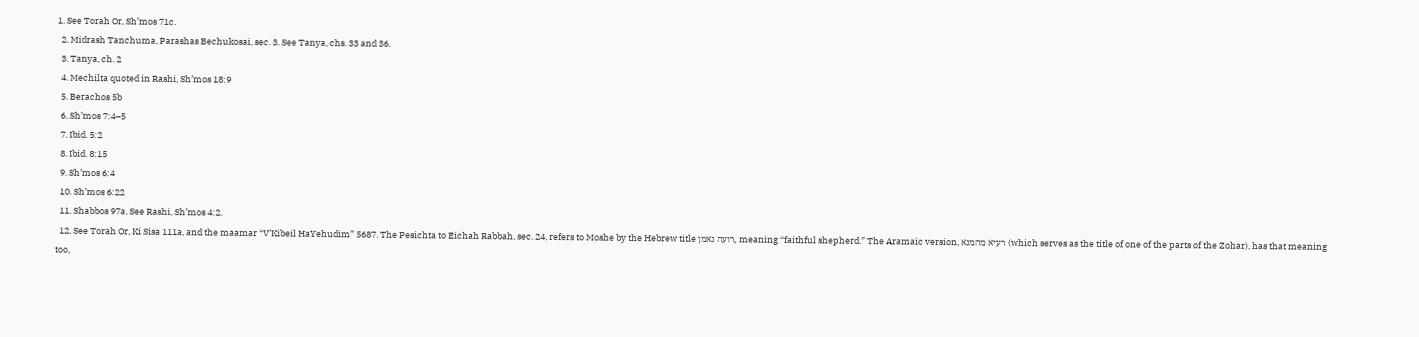1. See Torah Or, Sh’mos 71c.
  2. Midrash Tanchuma, Parashas Bechukosai, sec. 3. See Tanya, chs. 33 and 36.
  3. Tanya, ch. 2
  4. Mechilta quoted in Rashi, Sh’mos 18:9
  5. Berachos 5b
  6. Sh’mos 7:4–5
  7. Ibid. 5:2
  8. Ibid. 8:15
  9. Sh’mos 6:4
  10. Sh’mos 6:22
  11. Shabbos 97a. See Rashi, Sh’mos 4:2.
  12. See Torah Or, Ki Sisa 111a, and the maamar “V’Kibeil HaYehudim” 5687. The Pesichta to Eichah Rabbah, sec. 24, refers to Moshe by the Hebrew title רועה נאמן, meaning “faithful shepherd.” The Aramaic version, רעיא מהמנא (which serves as the title of one of the parts of the Zohar), has that meaning too,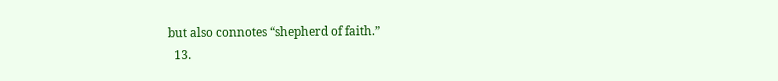but also connotes “shepherd of faith.”
  13.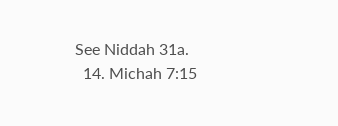See Niddah 31a.
  14. Michah 7:15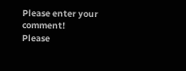Please enter your comment!
Please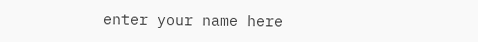enter your name here